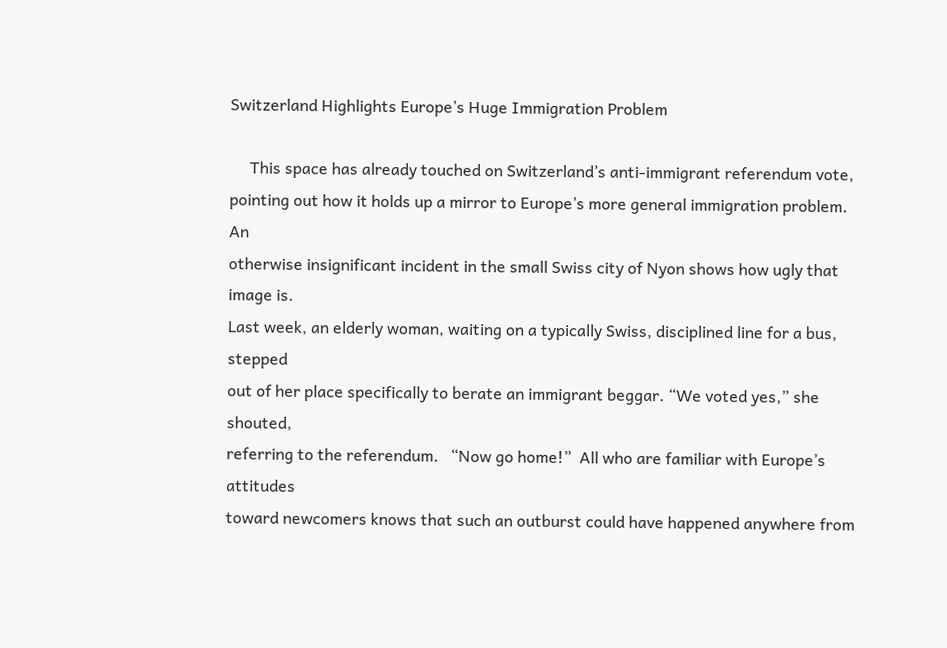Switzerland Highlights Europe’s Huge Immigration Problem

     This space has already touched on Switzerland’s anti-immigrant referendum vote,
pointing out how it holds up a mirror to Europe’s more general immigration problem.   An
otherwise insignificant incident in the small Swiss city of Nyon shows how ugly that image is.
Last week, an elderly woman, waiting on a typically Swiss, disciplined line for a bus, stepped
out of her place specifically to berate an immigrant beggar. “We voted yes,” she shouted,
referring to the referendum.   “Now go home!”  All who are familiar with Europe’s attitudes
toward newcomers knows that such an outburst could have happened anywhere from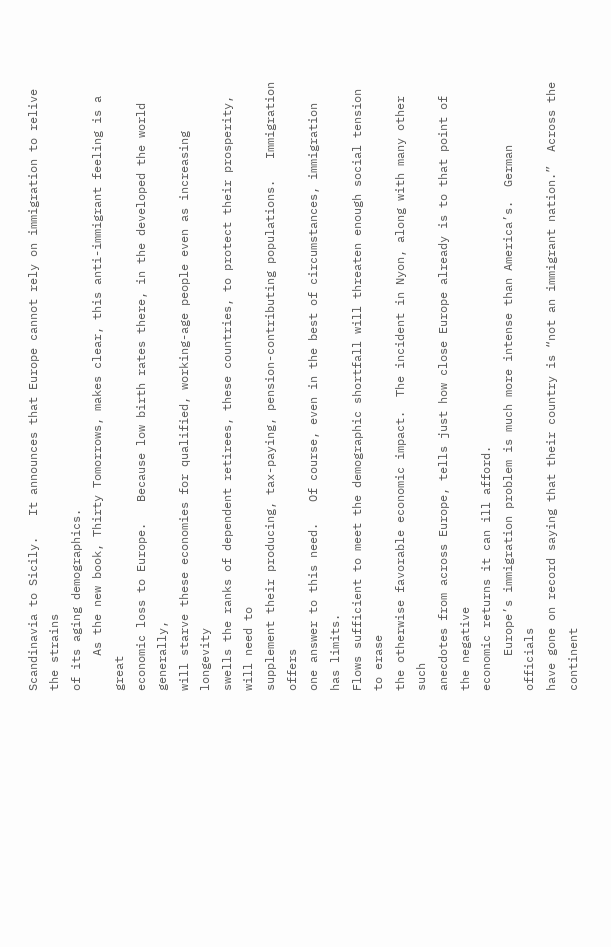Scandinavia to Sicily.   It announces that Europe cannot rely on immigration to relive the strains
of its aging demographics.
     As the new book, Thirty Tomorrows, makes clear, this anti-immigrant feeling is a great
economic loss to Europe.   Because low birth rates there, in the developed the world generally,
will starve these economies for qualified, working-age people even as increasing longevity
swells the ranks of dependent retirees, these countries, to protect their prosperity, will need to
supplement their producing, tax-paying, pension-contributing populations.   Immigration offers
one answer to this need.   Of course, even in the best of circumstances, immigration has limits.
Flows sufficient to meet the demographic shortfall will threaten enough social tension to erase
the otherwise favorable economic impact.  The incident in Nyon, along with many other such
anecdotes from across Europe, tells just how close Europe already is to that point of the negative
economic returns it can ill afford.
     Europe’s immigration problem is much more intense than America’s.  German officials
have gone on record saying that their country is “not an immigrant nation.”  Across the continent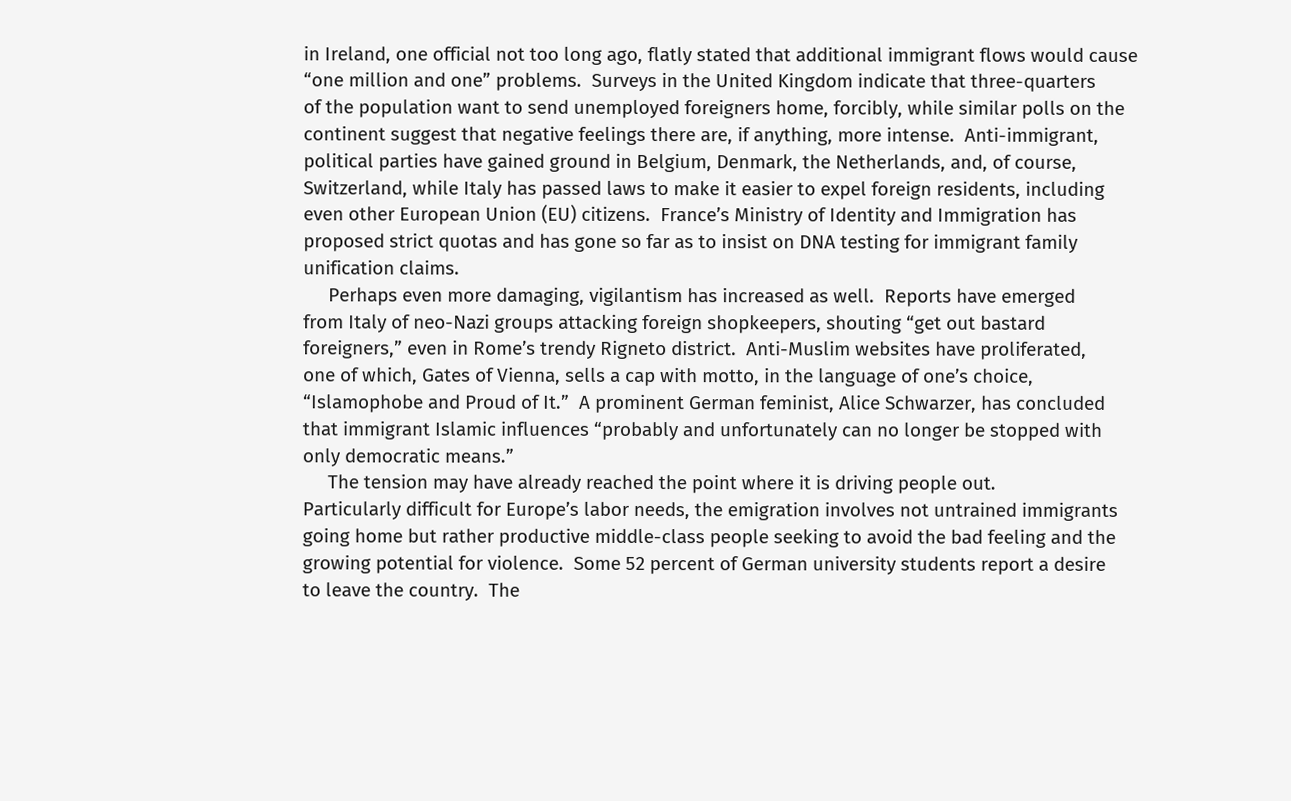in Ireland, one official not too long ago, flatly stated that additional immigrant flows would cause
“one million and one” problems.  Surveys in the United Kingdom indicate that three-quarters
of the population want to send unemployed foreigners home, forcibly, while similar polls on the
continent suggest that negative feelings there are, if anything, more intense.  Anti-immigrant,
political parties have gained ground in Belgium, Denmark, the Netherlands, and, of course,
Switzerland, while Italy has passed laws to make it easier to expel foreign residents, including
even other European Union (EU) citizens.  France’s Ministry of Identity and Immigration has
proposed strict quotas and has gone so far as to insist on DNA testing for immigrant family
unification claims.
     Perhaps even more damaging, vigilantism has increased as well.  Reports have emerged
from Italy of neo-Nazi groups attacking foreign shopkeepers, shouting “get out bastard
foreigners,” even in Rome’s trendy Rigneto district.  Anti-Muslim websites have proliferated,
one of which, Gates of Vienna, sells a cap with motto, in the language of one’s choice,
“Islamophobe and Proud of It.”  A prominent German feminist, Alice Schwarzer, has concluded
that immigrant Islamic influences “probably and unfortunately can no longer be stopped with
only democratic means.”
     The tension may have already reached the point where it is driving people out.
Particularly difficult for Europe’s labor needs, the emigration involves not untrained immigrants
going home but rather productive middle-class people seeking to avoid the bad feeling and the
growing potential for violence.  Some 52 percent of German university students report a desire
to leave the country.  The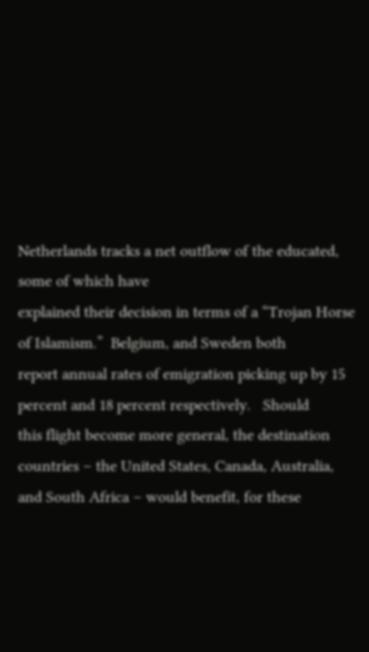Netherlands tracks a net outflow of the educated, some of which have
explained their decision in terms of a “Trojan Horse of Islamism.”  Belgium, and Sweden both
report annual rates of emigration picking up by 15 percent and 18 percent respectively.   Should
this flight become more general, the destination countries – the United States, Canada, Australia,
and South Africa – would benefit, for these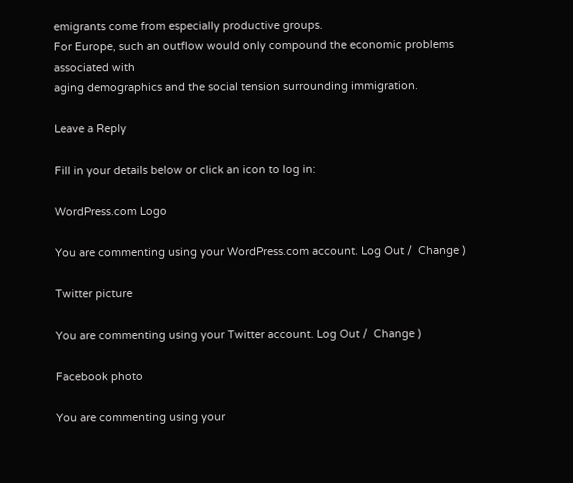emigrants come from especially productive groups.
For Europe, such an outflow would only compound the economic problems associated with
aging demographics and the social tension surrounding immigration.

Leave a Reply

Fill in your details below or click an icon to log in:

WordPress.com Logo

You are commenting using your WordPress.com account. Log Out /  Change )

Twitter picture

You are commenting using your Twitter account. Log Out /  Change )

Facebook photo

You are commenting using your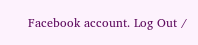Facebook account. Log Out /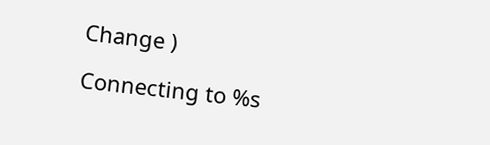Change )

Connecting to %s